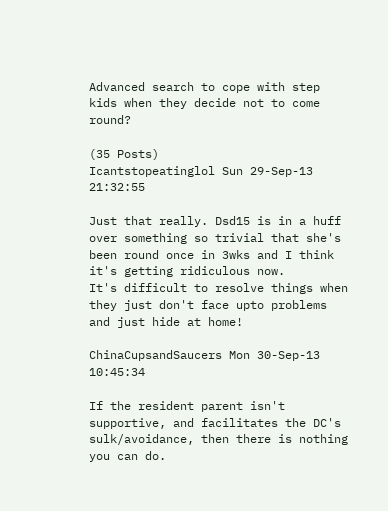Advanced search to cope with step kids when they decide not to come round?

(35 Posts)
Icantstopeatinglol Sun 29-Sep-13 21:32:55

Just that really. Dsd15 is in a huff over something so trivial that she's been round once in 3wks and I think it's getting ridiculous now.
It's difficult to resolve things when they just don't face upto problems and just hide at home!

ChinaCupsandSaucers Mon 30-Sep-13 10:45:34

If the resident parent isn't supportive, and facilitates the DC's sulk/avoidance, then there is nothing you can do.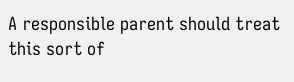A responsible parent should treat this sort of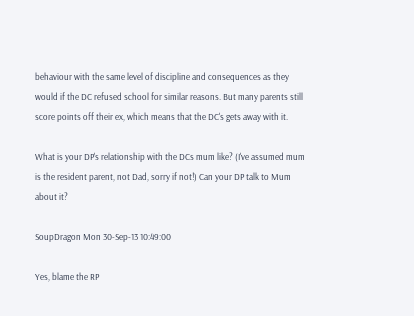behaviour with the same level of discipline and consequences as they would if the DC refused school for similar reasons. But many parents still score points off their ex, which means that the DC's gets away with it.

What is your DP's relationship with the DCs mum like? (I've assumed mum is the resident parent, not Dad, sorry if not!) Can your DP talk to Mum about it?

SoupDragon Mon 30-Sep-13 10:49:00

Yes, blame the RP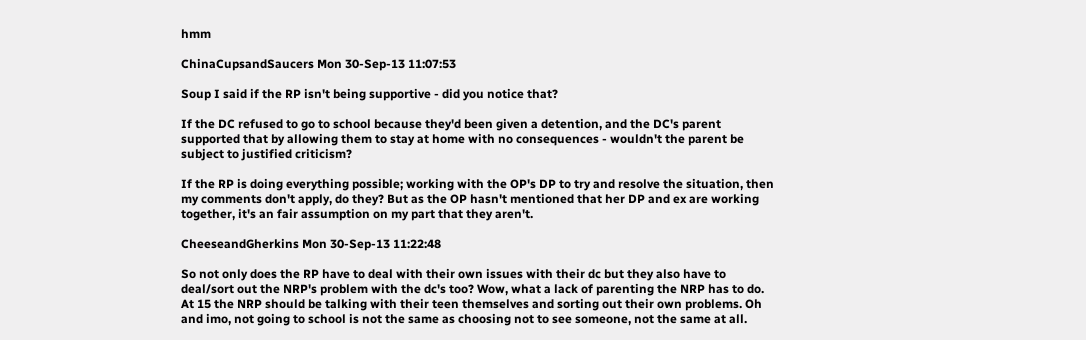hmm

ChinaCupsandSaucers Mon 30-Sep-13 11:07:53

Soup I said if the RP isn't being supportive - did you notice that?

If the DC refused to go to school because they'd been given a detention, and the DC's parent supported that by allowing them to stay at home with no consequences - wouldn't the parent be subject to justified criticism?

If the RP is doing everything possible; working with the OP's DP to try and resolve the situation, then my comments don't apply, do they? But as the OP hasn't mentioned that her DP and ex are working together, it's an fair assumption on my part that they aren't.

CheeseandGherkins Mon 30-Sep-13 11:22:48

So not only does the RP have to deal with their own issues with their dc but they also have to deal/sort out the NRP's problem with the dc's too? Wow, what a lack of parenting the NRP has to do. At 15 the NRP should be talking with their teen themselves and sorting out their own problems. Oh and imo, not going to school is not the same as choosing not to see someone, not the same at all.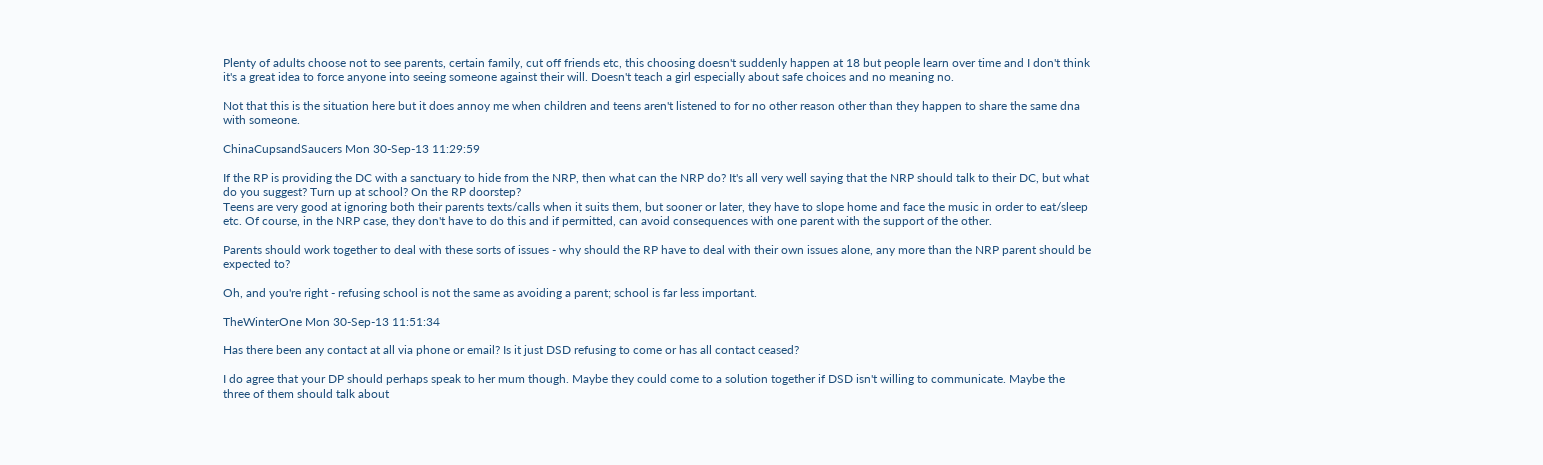Plenty of adults choose not to see parents, certain family, cut off friends etc, this choosing doesn't suddenly happen at 18 but people learn over time and I don't think it's a great idea to force anyone into seeing someone against their will. Doesn't teach a girl especially about safe choices and no meaning no.

Not that this is the situation here but it does annoy me when children and teens aren't listened to for no other reason other than they happen to share the same dna with someone.

ChinaCupsandSaucers Mon 30-Sep-13 11:29:59

If the RP is providing the DC with a sanctuary to hide from the NRP, then what can the NRP do? It's all very well saying that the NRP should talk to their DC, but what do you suggest? Turn up at school? On the RP doorstep?
Teens are very good at ignoring both their parents texts/calls when it suits them, but sooner or later, they have to slope home and face the music in order to eat/sleep etc. Of course, in the NRP case, they don't have to do this and if permitted, can avoid consequences with one parent with the support of the other.

Parents should work together to deal with these sorts of issues - why should the RP have to deal with their own issues alone, any more than the NRP parent should be expected to?

Oh, and you're right - refusing school is not the same as avoiding a parent; school is far less important.

TheWinterOne Mon 30-Sep-13 11:51:34

Has there been any contact at all via phone or email? Is it just DSD refusing to come or has all contact ceased?

I do agree that your DP should perhaps speak to her mum though. Maybe they could come to a solution together if DSD isn't willing to communicate. Maybe the three of them should talk about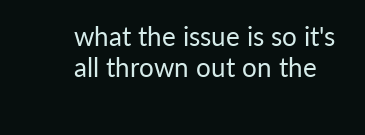what the issue is so it's all thrown out on the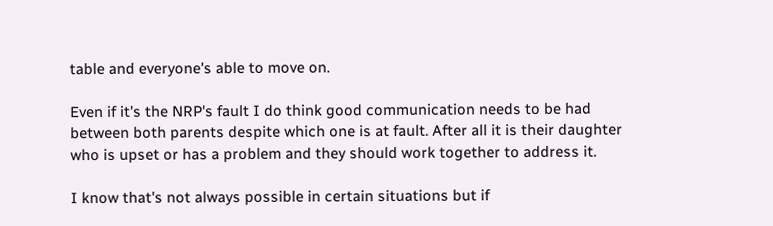table and everyone's able to move on.

Even if it's the NRP's fault I do think good communication needs to be had between both parents despite which one is at fault. After all it is their daughter who is upset or has a problem and they should work together to address it.

I know that's not always possible in certain situations but if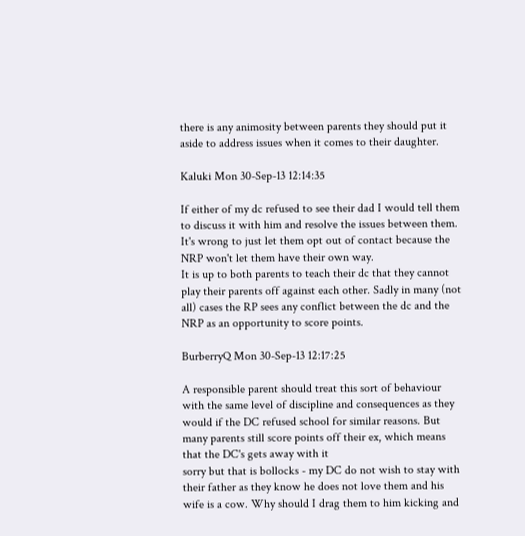there is any animosity between parents they should put it aside to address issues when it comes to their daughter.

Kaluki Mon 30-Sep-13 12:14:35

If either of my dc refused to see their dad I would tell them to discuss it with him and resolve the issues between them.
It's wrong to just let them opt out of contact because the NRP won't let them have their own way.
It is up to both parents to teach their dc that they cannot play their parents off against each other. Sadly in many (not all) cases the RP sees any conflict between the dc and the NRP as an opportunity to score points.

BurberryQ Mon 30-Sep-13 12:17:25

A responsible parent should treat this sort of behaviour with the same level of discipline and consequences as they would if the DC refused school for similar reasons. But many parents still score points off their ex, which means that the DC's gets away with it
sorry but that is bollocks - my DC do not wish to stay with their father as they know he does not love them and his wife is a cow. Why should I drag them to him kicking and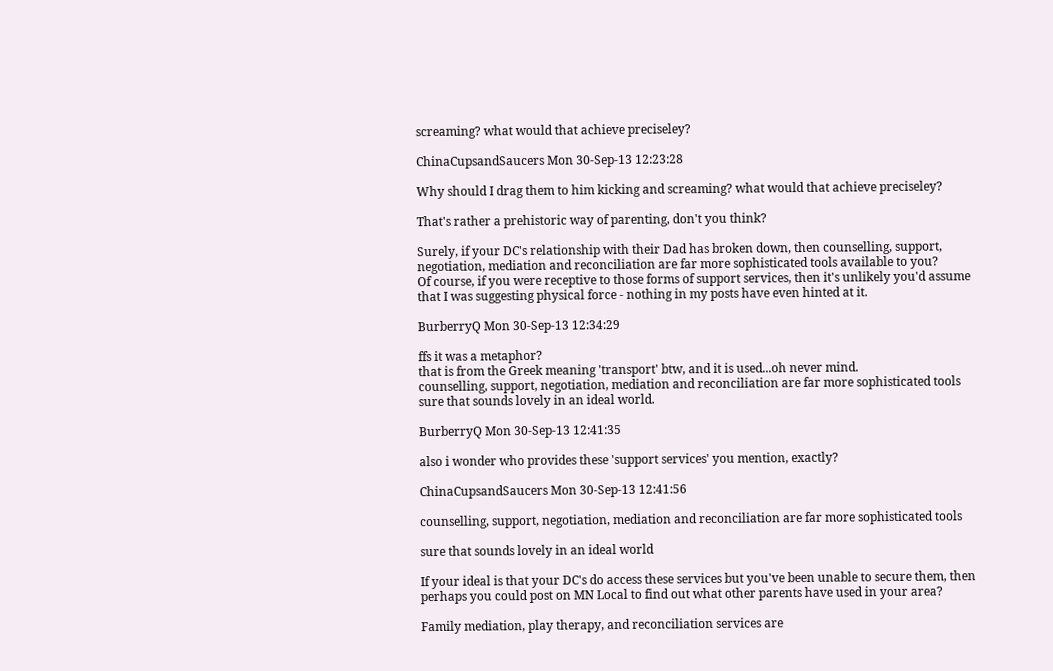screaming? what would that achieve preciseley?

ChinaCupsandSaucers Mon 30-Sep-13 12:23:28

Why should I drag them to him kicking and screaming? what would that achieve preciseley?

That's rather a prehistoric way of parenting, don't you think?

Surely, if your DC's relationship with their Dad has broken down, then counselling, support, negotiation, mediation and reconciliation are far more sophisticated tools available to you?
Of course, if you were receptive to those forms of support services, then it's unlikely you'd assume that I was suggesting physical force - nothing in my posts have even hinted at it.

BurberryQ Mon 30-Sep-13 12:34:29

ffs it was a metaphor?
that is from the Greek meaning 'transport' btw, and it is used...oh never mind.
counselling, support, negotiation, mediation and reconciliation are far more sophisticated tools
sure that sounds lovely in an ideal world.

BurberryQ Mon 30-Sep-13 12:41:35

also i wonder who provides these 'support services' you mention, exactly?

ChinaCupsandSaucers Mon 30-Sep-13 12:41:56

counselling, support, negotiation, mediation and reconciliation are far more sophisticated tools

sure that sounds lovely in an ideal world

If your ideal is that your DC's do access these services but you've been unable to secure them, then perhaps you could post on MN Local to find out what other parents have used in your area?

Family mediation, play therapy, and reconciliation services are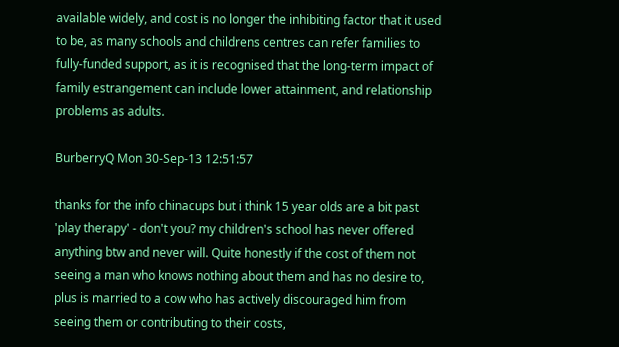available widely, and cost is no longer the inhibiting factor that it used to be, as many schools and childrens centres can refer families to fully-funded support, as it is recognised that the long-term impact of family estrangement can include lower attainment, and relationship problems as adults.

BurberryQ Mon 30-Sep-13 12:51:57

thanks for the info chinacups but i think 15 year olds are a bit past 'play therapy' - don't you? my children's school has never offered anything btw and never will. Quite honestly if the cost of them not seeing a man who knows nothing about them and has no desire to, plus is married to a cow who has actively discouraged him from seeing them or contributing to their costs,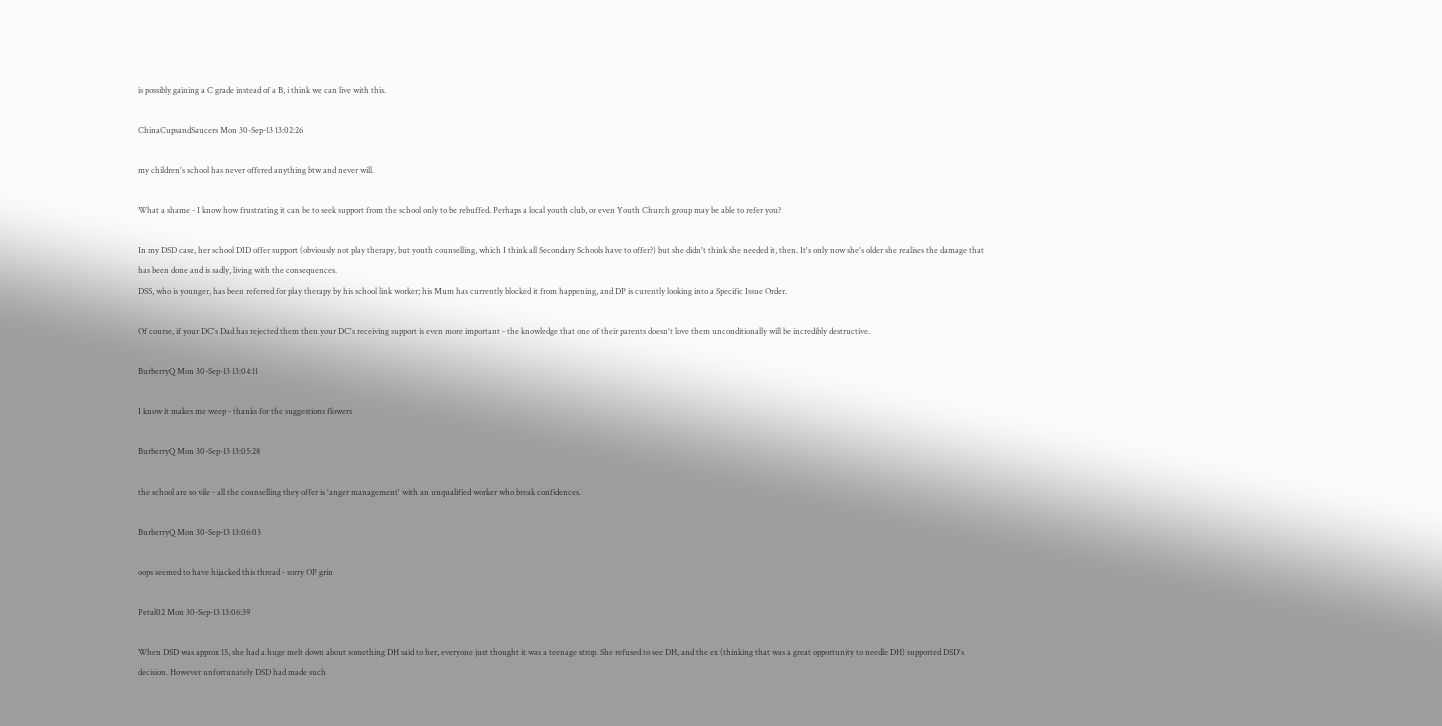is possibly gaining a C grade instead of a B, i think we can live with this.

ChinaCupsandSaucers Mon 30-Sep-13 13:02:26

my children's school has never offered anything btw and never will.

What a shame - I know how frustrating it can be to seek support from the school only to be rebuffed. Perhaps a local youth club, or even Youth Church group may be able to refer you?

In my DSD case, her school DID offer support (obviously not play therapy, but youth counselling, which I think all Secondary Schools have to offer?) but she didn't think she needed it, then. It's only now she's older she realises the damage that has been done and is sadly, living with the consequences.
DSS, who is younger, has been referred for play therapy by his school link worker; his Mum has currently blocked it from happening, and DP is curently looking into a Specific Issue Order.

Of course, if your DC's Dad has rejected them then your DC's receiving support is even more important - the knowledge that one of their parents doesn't love them unconditionally will be incredibly destructive.

BurberryQ Mon 30-Sep-13 13:04:11

I know it makes me weep - thanks for the suggestions flowers

BurberryQ Mon 30-Sep-13 13:05:28

the school are so vile - all the counselling they offer is 'anger management' with an unqualified worker who break confidences.

BurberryQ Mon 30-Sep-13 13:06:03

oops seemed to have hijacked this thread - sorry OP grin

Petal02 Mon 30-Sep-13 13:06:39

When DSD was approx 15, she had a huge melt down about something DH said to her, everyone just thought it was a teenage strop. She refused to see DH, and the ex (thinking that was a great opportunity to needle DH) supported DSD's decision. However unfortunately DSD had made such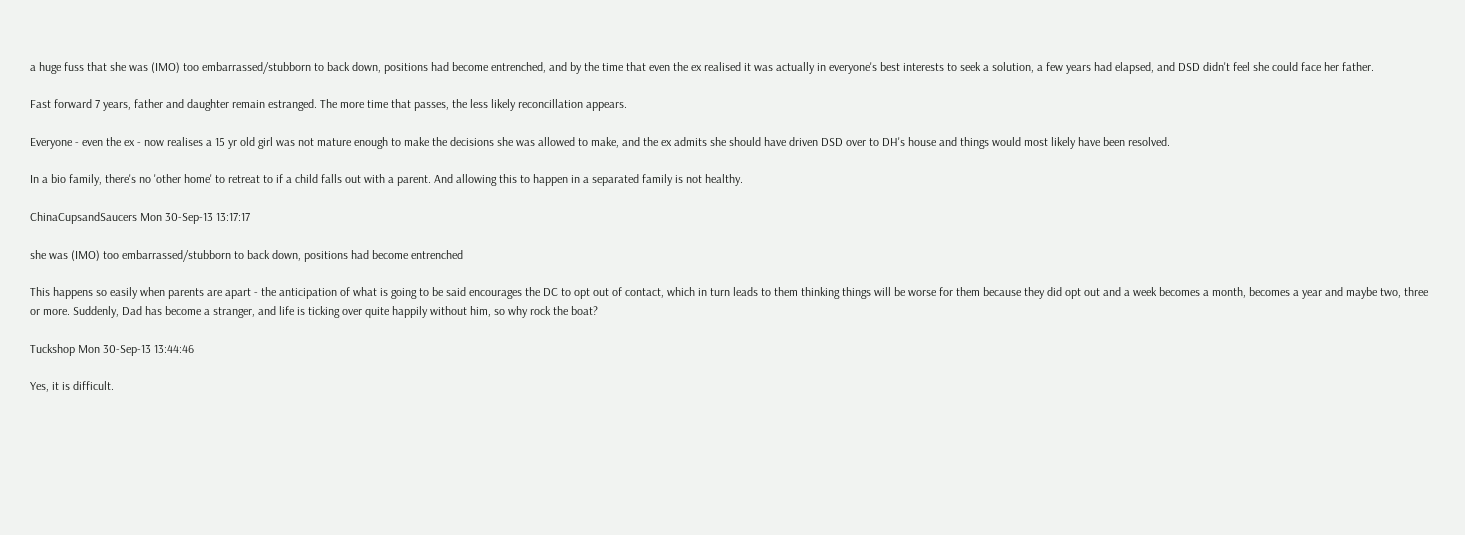a huge fuss that she was (IMO) too embarrassed/stubborn to back down, positions had become entrenched, and by the time that even the ex realised it was actually in everyone's best interests to seek a solution, a few years had elapsed, and DSD didn't feel she could face her father.

Fast forward 7 years, father and daughter remain estranged. The more time that passes, the less likely reconcillation appears.

Everyone - even the ex - now realises a 15 yr old girl was not mature enough to make the decisions she was allowed to make, and the ex admits she should have driven DSD over to DH's house and things would most likely have been resolved.

In a bio family, there's no 'other home' to retreat to if a child falls out with a parent. And allowing this to happen in a separated family is not healthy.

ChinaCupsandSaucers Mon 30-Sep-13 13:17:17

she was (IMO) too embarrassed/stubborn to back down, positions had become entrenched

This happens so easily when parents are apart - the anticipation of what is going to be said encourages the DC to opt out of contact, which in turn leads to them thinking things will be worse for them because they did opt out and a week becomes a month, becomes a year and maybe two, three or more. Suddenly, Dad has become a stranger, and life is ticking over quite happily without him, so why rock the boat?

Tuckshop Mon 30-Sep-13 13:44:46

Yes, it is difficult.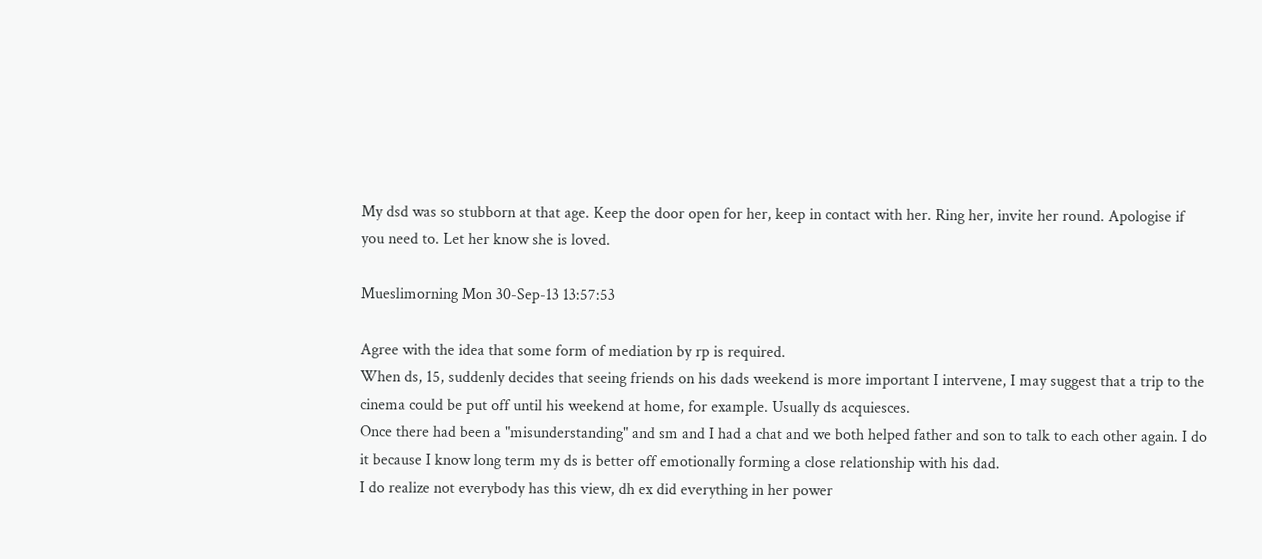My dsd was so stubborn at that age. Keep the door open for her, keep in contact with her. Ring her, invite her round. Apologise if you need to. Let her know she is loved.

Mueslimorning Mon 30-Sep-13 13:57:53

Agree with the idea that some form of mediation by rp is required.
When ds, 15, suddenly decides that seeing friends on his dads weekend is more important I intervene, I may suggest that a trip to the cinema could be put off until his weekend at home, for example. Usually ds acquiesces.
Once there had been a "misunderstanding" and sm and I had a chat and we both helped father and son to talk to each other again. I do it because I know long term my ds is better off emotionally forming a close relationship with his dad.
I do realize not everybody has this view, dh ex did everything in her power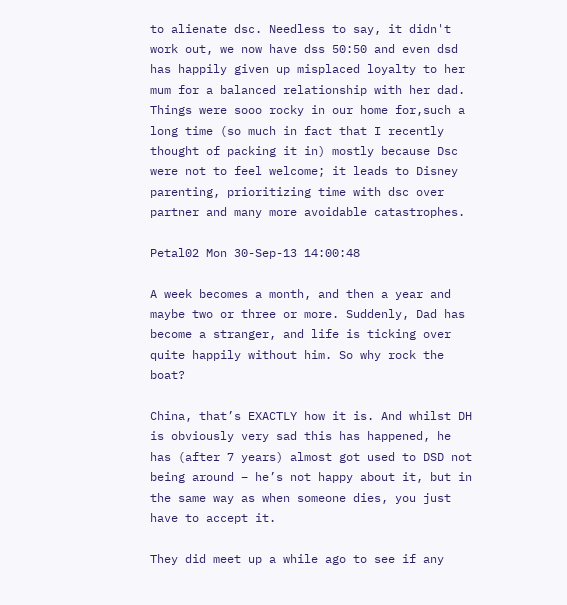to alienate dsc. Needless to say, it didn't work out, we now have dss 50:50 and even dsd has happily given up misplaced loyalty to her mum for a balanced relationship with her dad.
Things were sooo rocky in our home for,such a long time (so much in fact that I recently thought of packing it in) mostly because Dsc were not to feel welcome; it leads to Disney parenting, prioritizing time with dsc over partner and many more avoidable catastrophes.

Petal02 Mon 30-Sep-13 14:00:48

A week becomes a month, and then a year and maybe two or three or more. Suddenly, Dad has become a stranger, and life is ticking over quite happily without him. So why rock the boat?

China, that’s EXACTLY how it is. And whilst DH is obviously very sad this has happened, he has (after 7 years) almost got used to DSD not being around – he’s not happy about it, but in the same way as when someone dies, you just have to accept it.

They did meet up a while ago to see if any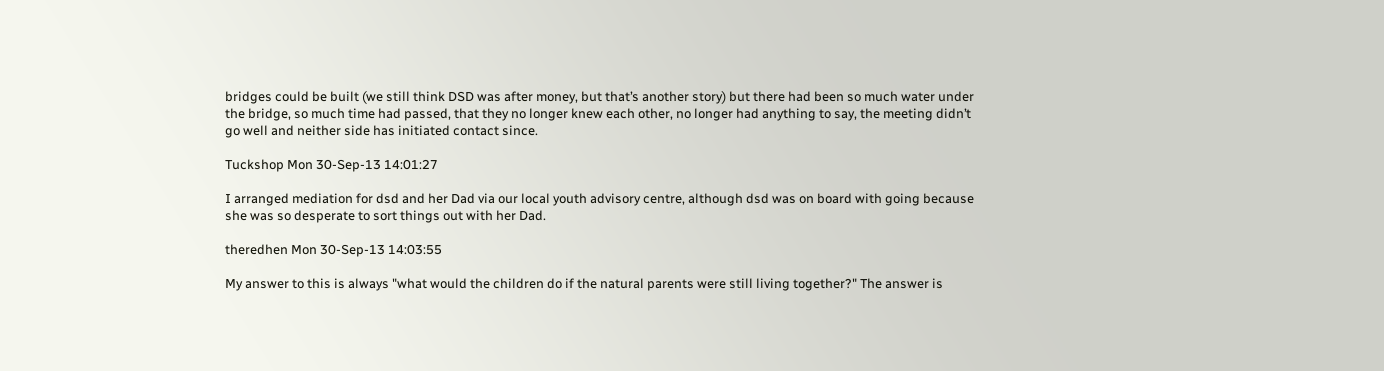bridges could be built (we still think DSD was after money, but that’s another story) but there had been so much water under the bridge, so much time had passed, that they no longer knew each other, no longer had anything to say, the meeting didn’t go well and neither side has initiated contact since.

Tuckshop Mon 30-Sep-13 14:01:27

I arranged mediation for dsd and her Dad via our local youth advisory centre, although dsd was on board with going because she was so desperate to sort things out with her Dad.

theredhen Mon 30-Sep-13 14:03:55

My answer to this is always "what would the children do if the natural parents were still living together?" The answer is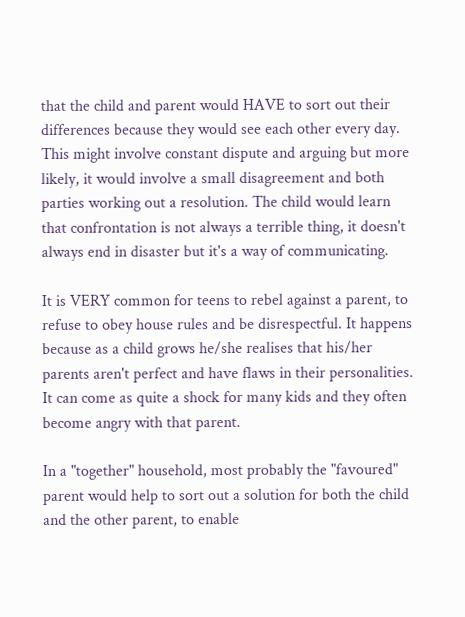that the child and parent would HAVE to sort out their differences because they would see each other every day. This might involve constant dispute and arguing but more likely, it would involve a small disagreement and both parties working out a resolution. The child would learn that confrontation is not always a terrible thing, it doesn't always end in disaster but it's a way of communicating.

It is VERY common for teens to rebel against a parent, to refuse to obey house rules and be disrespectful. It happens because as a child grows he/she realises that his/her parents aren't perfect and have flaws in their personalities. It can come as quite a shock for many kids and they often become angry with that parent.

In a "together" household, most probably the "favoured" parent would help to sort out a solution for both the child and the other parent, to enable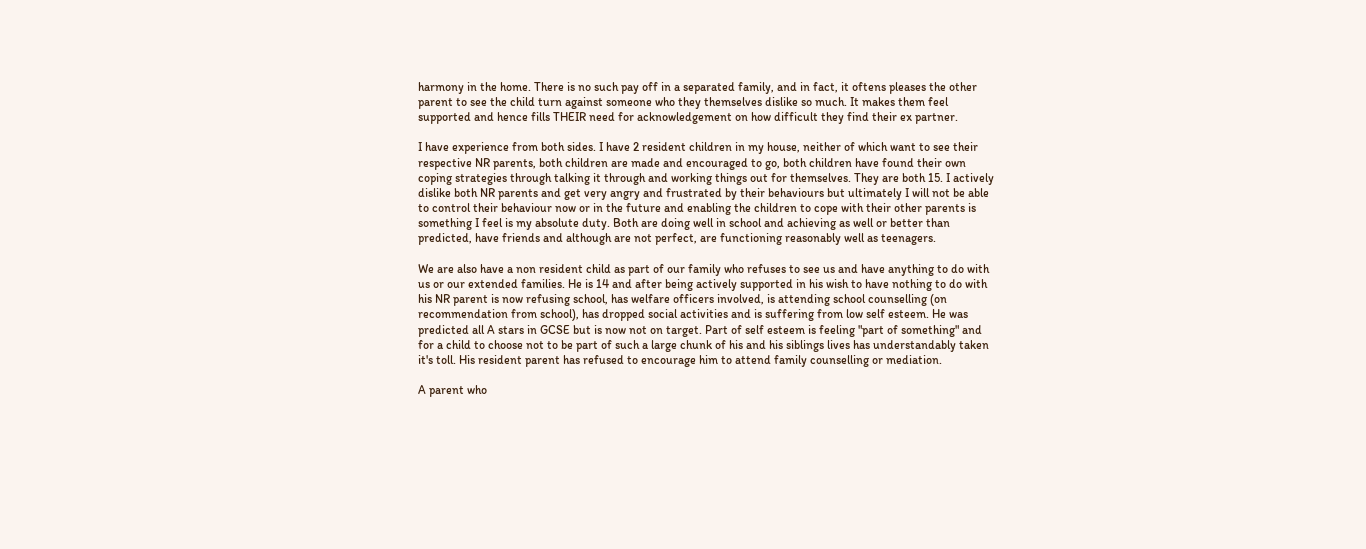harmony in the home. There is no such pay off in a separated family, and in fact, it oftens pleases the other parent to see the child turn against someone who they themselves dislike so much. It makes them feel supported and hence fills THEIR need for acknowledgement on how difficult they find their ex partner.

I have experience from both sides. I have 2 resident children in my house, neither of which want to see their respective NR parents, both children are made and encouraged to go, both children have found their own coping strategies through talking it through and working things out for themselves. They are both 15. I actively dislike both NR parents and get very angry and frustrated by their behaviours but ultimately I will not be able to control their behaviour now or in the future and enabling the children to cope with their other parents is something I feel is my absolute duty. Both are doing well in school and achieving as well or better than predicted, have friends and although are not perfect, are functioning reasonably well as teenagers.

We are also have a non resident child as part of our family who refuses to see us and have anything to do with us or our extended families. He is 14 and after being actively supported in his wish to have nothing to do with his NR parent is now refusing school, has welfare officers involved, is attending school counselling (on recommendation from school), has dropped social activities and is suffering from low self esteem. He was predicted all A stars in GCSE but is now not on target. Part of self esteem is feeling "part of something" and for a child to choose not to be part of such a large chunk of his and his siblings lives has understandably taken it's toll. His resident parent has refused to encourage him to attend family counselling or mediation.

A parent who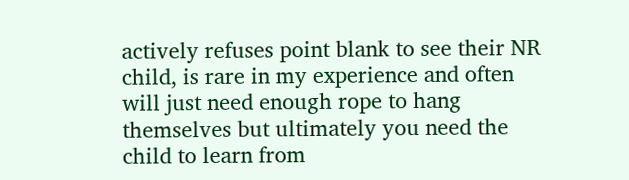actively refuses point blank to see their NR child, is rare in my experience and often will just need enough rope to hang themselves but ultimately you need the child to learn from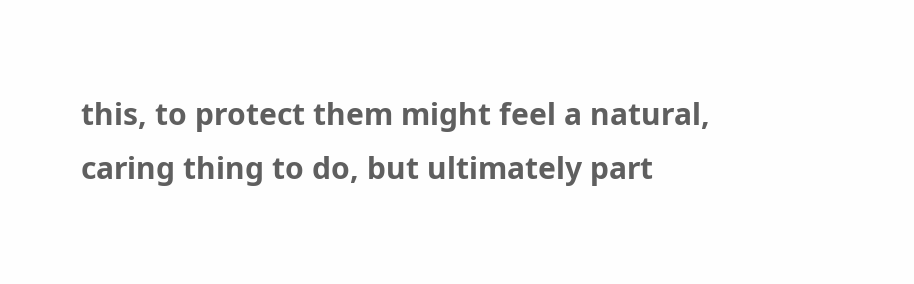this, to protect them might feel a natural, caring thing to do, but ultimately part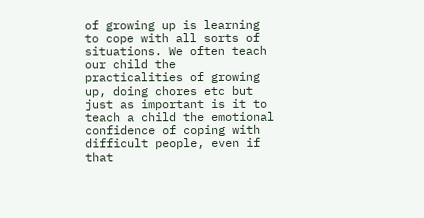of growing up is learning to cope with all sorts of situations. We often teach our child the practicalities of growing up, doing chores etc but just as important is it to teach a child the emotional confidence of coping with difficult people, even if that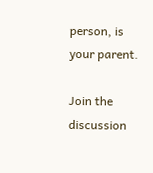person, is your parent.

Join the discussion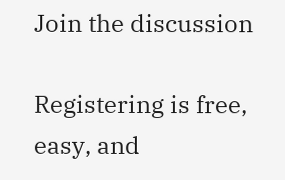Join the discussion

Registering is free, easy, and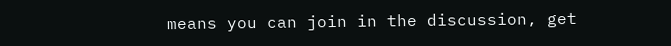means you can join in the discussion, get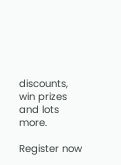discounts, win prizes and lots more.

Register now